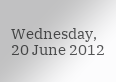Wednesday, 20 June 2012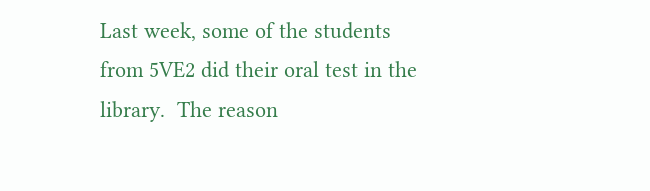Last week, some of the students from 5VE2 did their oral test in the library.  The reason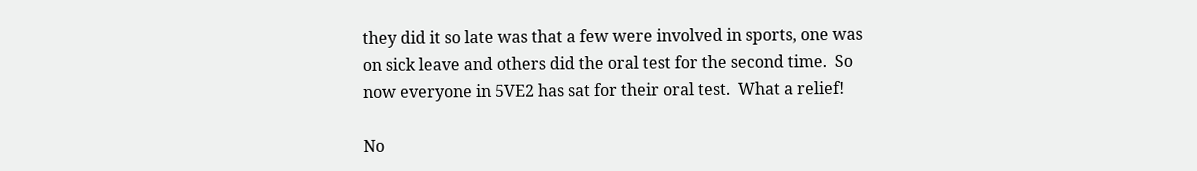they did it so late was that a few were involved in sports, one was on sick leave and others did the oral test for the second time.  So now everyone in 5VE2 has sat for their oral test.  What a relief!

No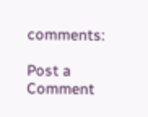comments:

Post a Comment